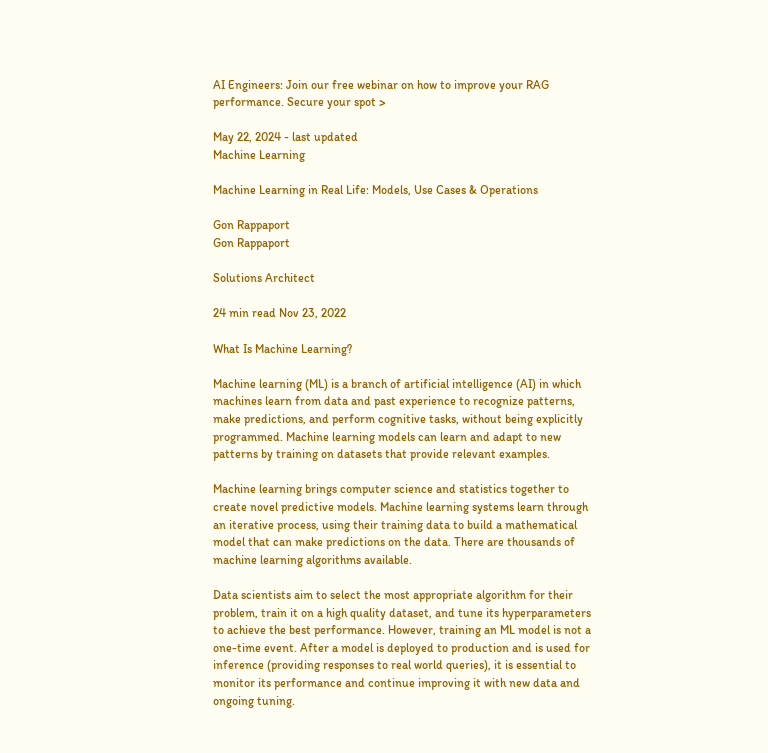AI Engineers: Join our free webinar on how to improve your RAG performance. Secure your spot >

May 22, 2024 - last updated
Machine Learning

Machine Learning in Real Life: Models, Use Cases & Operations

Gon Rappaport
Gon Rappaport

Solutions Architect

24 min read Nov 23, 2022

What Is Machine Learning?

Machine learning (ML) is a branch of artificial intelligence (AI) in which machines learn from data and past experience to recognize patterns, make predictions, and perform cognitive tasks, without being explicitly programmed. Machine learning models can learn and adapt to new patterns by training on datasets that provide relevant examples.

Machine learning brings computer science and statistics together to create novel predictive models. Machine learning systems learn through an iterative process, using their training data to build a mathematical model that can make predictions on the data. There are thousands of machine learning algorithms available.

Data scientists aim to select the most appropriate algorithm for their problem, train it on a high quality dataset, and tune its hyperparameters to achieve the best performance. However, training an ML model is not a one-time event. After a model is deployed to production and is used for inference (providing responses to real world queries), it is essential to monitor its performance and continue improving it with new data and ongoing tuning.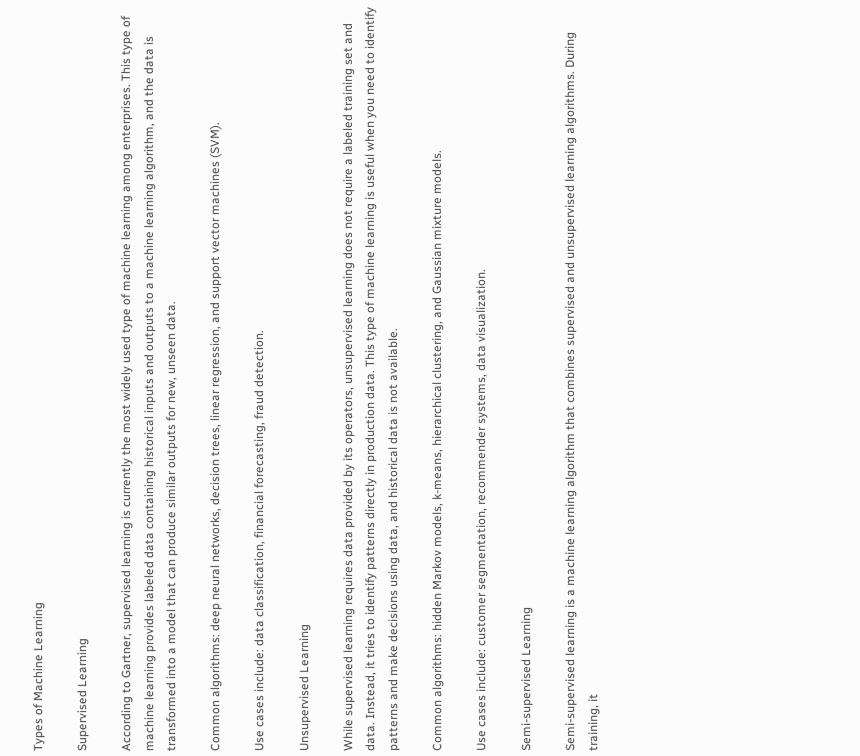Types of Machine Learning

Supervised Learning

According to Gartner, supervised learning is currently the most widely used type of machine learning among enterprises. This type of machine learning provides labeled data containing historical inputs and outputs to a machine learning algorithm, and the data is transformed into a model that can produce similar outputs for new, unseen data.

Common algorithms: deep neural networks, decision trees, linear regression, and support vector machines (SVM).

Use cases include: data classification, financial forecasting, fraud detection.

Unsupervised Learning

While supervised learning requires data provided by its operators, unsupervised learning does not require a labeled training set and data. Instead, it tries to identify patterns directly in production data. This type of machine learning is useful when you need to identify patterns and make decisions using data, and historical data is not available.

Common algorithms: hidden Markov models, k-means, hierarchical clustering, and Gaussian mixture models.

Use cases include: customer segmentation, recommender systems, data visualization.

Semi-supervised Learning

Semi-supervised learning is a machine learning algorithm that combines supervised and unsupervised learning algorithms. During training, it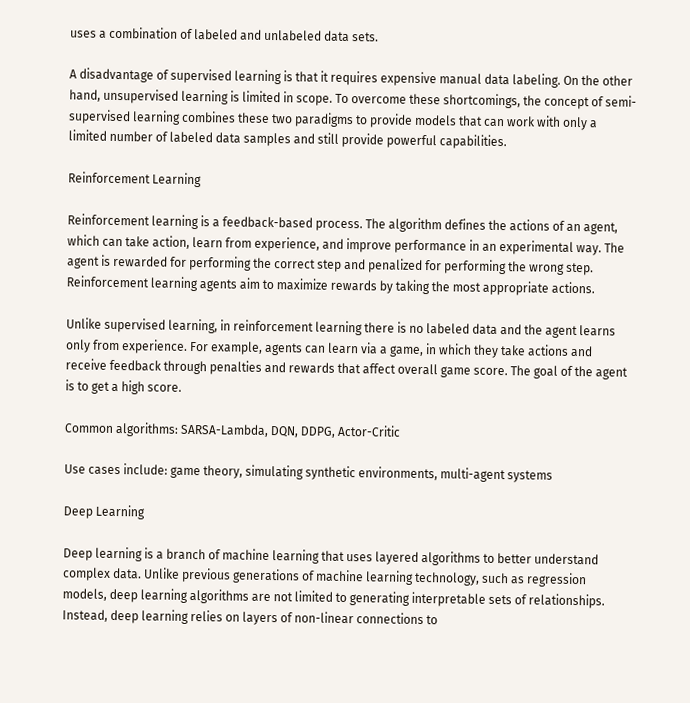uses a combination of labeled and unlabeled data sets.

A disadvantage of supervised learning is that it requires expensive manual data labeling. On the other hand, unsupervised learning is limited in scope. To overcome these shortcomings, the concept of semi-supervised learning combines these two paradigms to provide models that can work with only a limited number of labeled data samples and still provide powerful capabilities.

Reinforcement Learning

Reinforcement learning is a feedback-based process. The algorithm defines the actions of an agent, which can take action, learn from experience, and improve performance in an experimental way. The agent is rewarded for performing the correct step and penalized for performing the wrong step. Reinforcement learning agents aim to maximize rewards by taking the most appropriate actions.

Unlike supervised learning, in reinforcement learning there is no labeled data and the agent learns only from experience. For example, agents can learn via a game, in which they take actions and receive feedback through penalties and rewards that affect overall game score. The goal of the agent is to get a high score.

Common algorithms: SARSA-Lambda, DQN, DDPG, Actor-Critic

Use cases include: game theory, simulating synthetic environments, multi-agent systems

Deep Learning

Deep learning is a branch of machine learning that uses layered algorithms to better understand complex data. Unlike previous generations of machine learning technology, such as regression models, deep learning algorithms are not limited to generating interpretable sets of relationships. Instead, deep learning relies on layers of non-linear connections to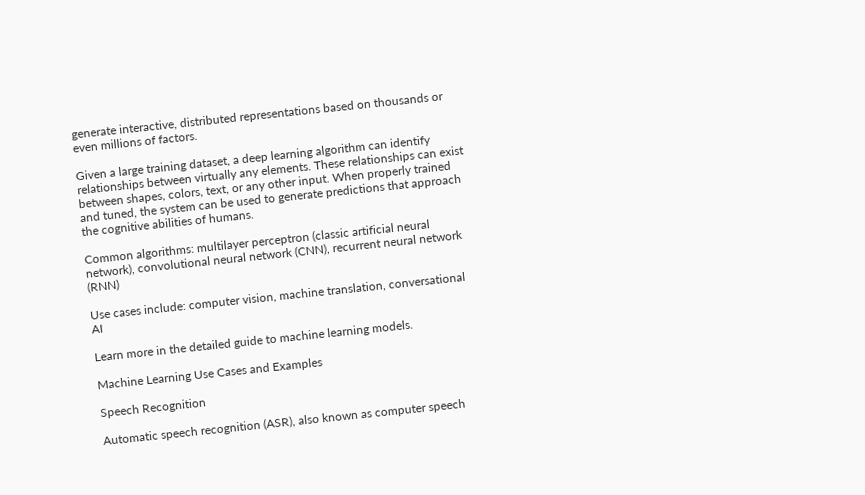generate interactive, distributed representations based on thousands or even millions of factors.

Given a large training dataset, a deep learning algorithm can identify relationships between virtually any elements. These relationships can exist between shapes, colors, text, or any other input. When properly trained and tuned, the system can be used to generate predictions that approach the cognitive abilities of humans.

Common algorithms: multilayer perceptron (classic artificial neural network), convolutional neural network (CNN), recurrent neural network (RNN)

Use cases include: computer vision, machine translation, conversational AI

Learn more in the detailed guide to machine learning models.

Machine Learning Use Cases and Examples

Speech Recognition

Automatic speech recognition (ASR), also known as computer speech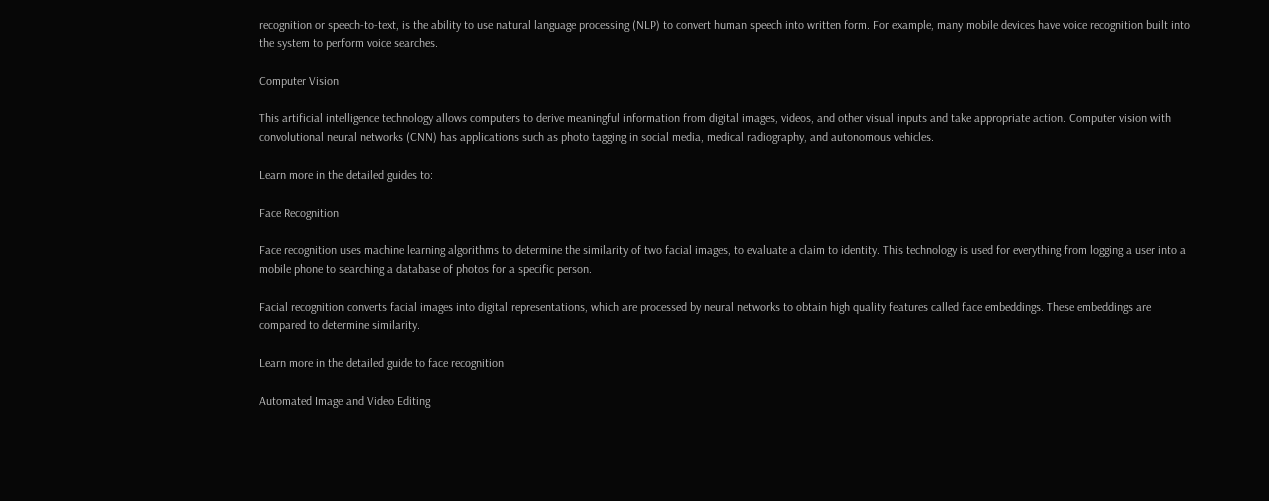recognition or speech-to-text, is the ability to use natural language processing (NLP) to convert human speech into written form. For example, many mobile devices have voice recognition built into the system to perform voice searches.

Computer Vision

This artificial intelligence technology allows computers to derive meaningful information from digital images, videos, and other visual inputs and take appropriate action. Computer vision with convolutional neural networks (CNN) has applications such as photo tagging in social media, medical radiography, and autonomous vehicles.

Learn more in the detailed guides to:

Face Recognition

Face recognition uses machine learning algorithms to determine the similarity of two facial images, to evaluate a claim to identity. This technology is used for everything from logging a user into a mobile phone to searching a database of photos for a specific person.

Facial recognition converts facial images into digital representations, which are processed by neural networks to obtain high quality features called face embeddings. These embeddings are compared to determine similarity.

Learn more in the detailed guide to face recognition

Automated Image and Video Editing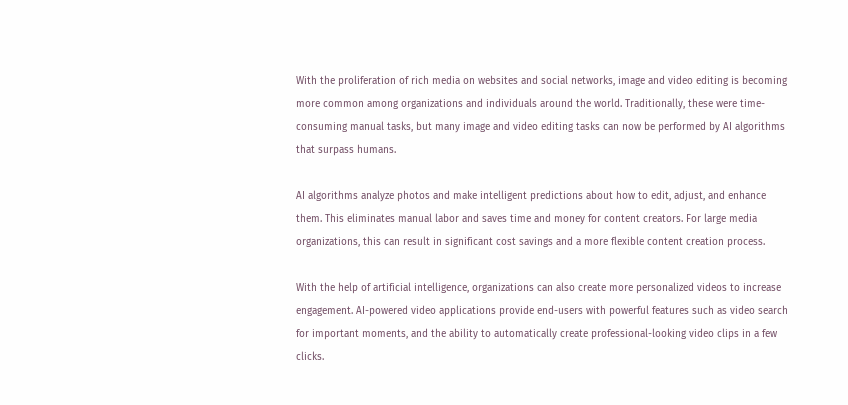With the proliferation of rich media on websites and social networks, image and video editing is becoming more common among organizations and individuals around the world. Traditionally, these were time-consuming manual tasks, but many image and video editing tasks can now be performed by AI algorithms that surpass humans.

AI algorithms analyze photos and make intelligent predictions about how to edit, adjust, and enhance them. This eliminates manual labor and saves time and money for content creators. For large media organizations, this can result in significant cost savings and a more flexible content creation process.

With the help of artificial intelligence, organizations can also create more personalized videos to increase engagement. AI-powered video applications provide end-users with powerful features such as video search for important moments, and the ability to automatically create professional-looking video clips in a few clicks.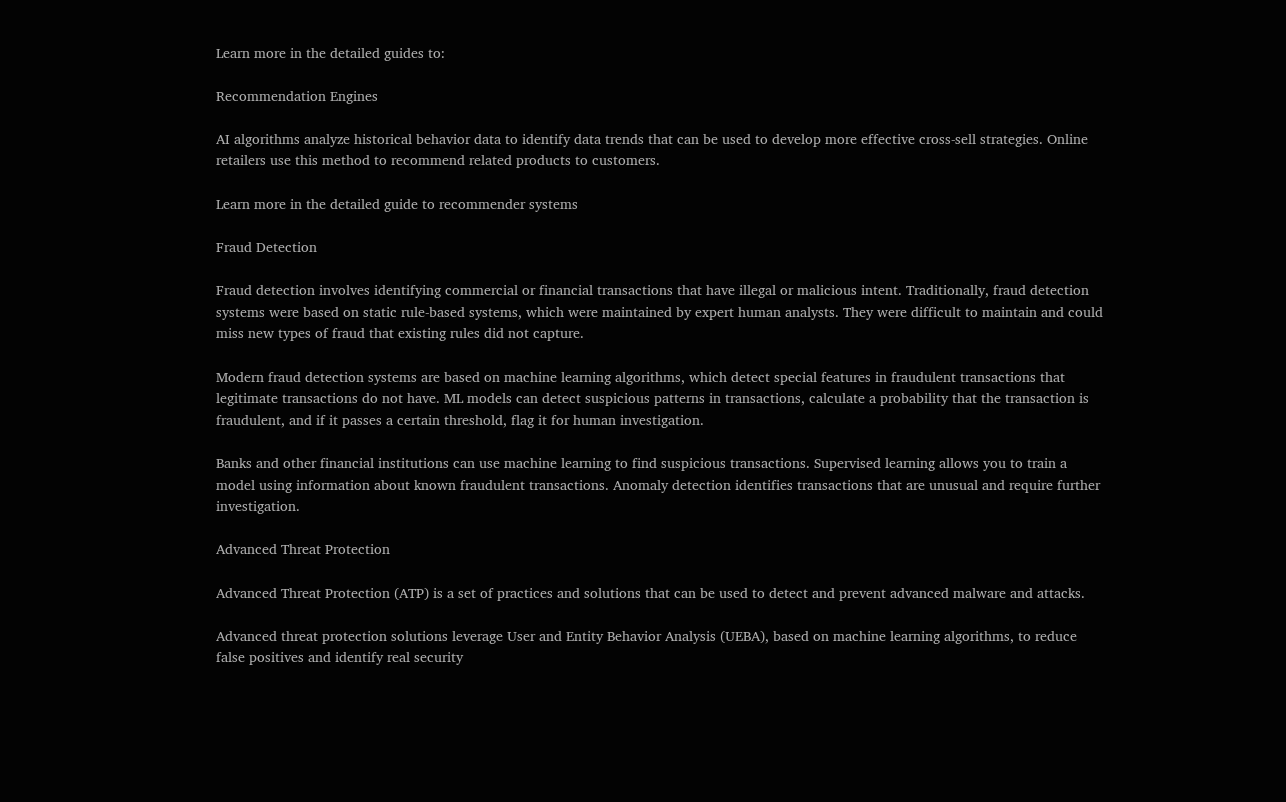Learn more in the detailed guides to:

Recommendation Engines

AI algorithms analyze historical behavior data to identify data trends that can be used to develop more effective cross-sell strategies. Online retailers use this method to recommend related products to customers.

Learn more in the detailed guide to recommender systems

Fraud Detection

Fraud detection involves identifying commercial or financial transactions that have illegal or malicious intent. Traditionally, fraud detection systems were based on static rule-based systems, which were maintained by expert human analysts. They were difficult to maintain and could miss new types of fraud that existing rules did not capture.

Modern fraud detection systems are based on machine learning algorithms, which detect special features in fraudulent transactions that legitimate transactions do not have. ML models can detect suspicious patterns in transactions, calculate a probability that the transaction is fraudulent, and if it passes a certain threshold, flag it for human investigation.

Banks and other financial institutions can use machine learning to find suspicious transactions. Supervised learning allows you to train a model using information about known fraudulent transactions. Anomaly detection identifies transactions that are unusual and require further investigation.

Advanced Threat Protection

Advanced Threat Protection (ATP) is a set of practices and solutions that can be used to detect and prevent advanced malware and attacks.

Advanced threat protection solutions leverage User and Entity Behavior Analysis (UEBA), based on machine learning algorithms, to reduce false positives and identify real security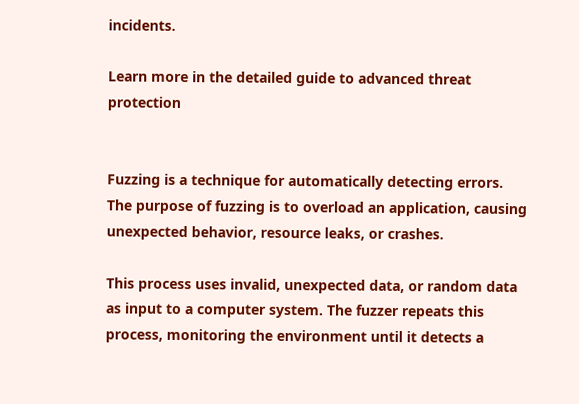incidents.

Learn more in the detailed guide to advanced threat protection


Fuzzing is a technique for automatically detecting errors. The purpose of fuzzing is to overload an application, causing unexpected behavior, resource leaks, or crashes.

This process uses invalid, unexpected data, or random data as input to a computer system. The fuzzer repeats this process, monitoring the environment until it detects a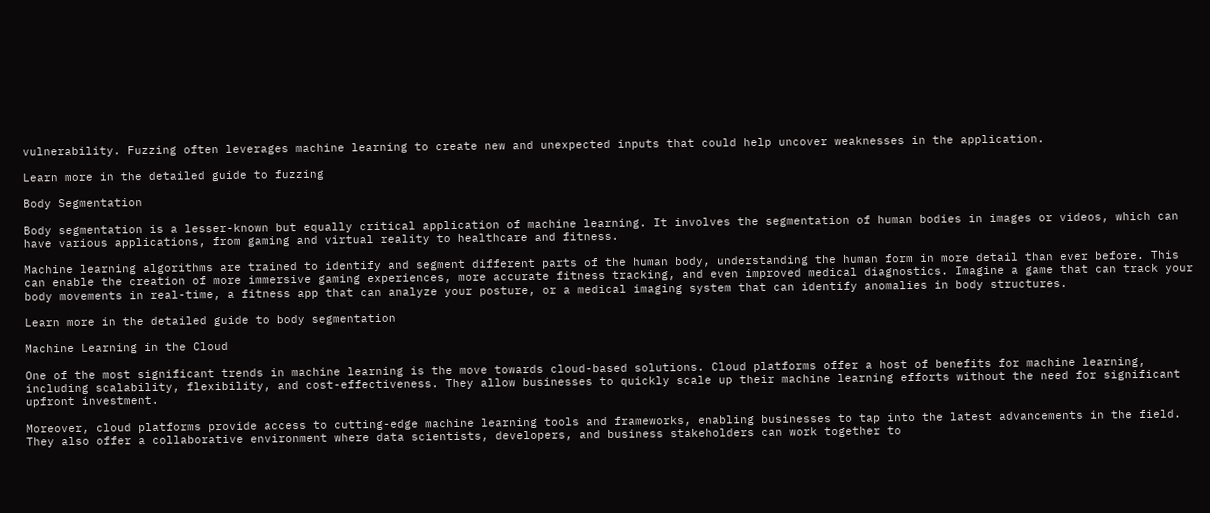vulnerability. Fuzzing often leverages machine learning to create new and unexpected inputs that could help uncover weaknesses in the application.

Learn more in the detailed guide to fuzzing

Body Segmentation

Body segmentation is a lesser-known but equally critical application of machine learning. It involves the segmentation of human bodies in images or videos, which can have various applications, from gaming and virtual reality to healthcare and fitness.

Machine learning algorithms are trained to identify and segment different parts of the human body, understanding the human form in more detail than ever before. This can enable the creation of more immersive gaming experiences, more accurate fitness tracking, and even improved medical diagnostics. Imagine a game that can track your body movements in real-time, a fitness app that can analyze your posture, or a medical imaging system that can identify anomalies in body structures.

Learn more in the detailed guide to body segmentation

Machine Learning in the Cloud

One of the most significant trends in machine learning is the move towards cloud-based solutions. Cloud platforms offer a host of benefits for machine learning, including scalability, flexibility, and cost-effectiveness. They allow businesses to quickly scale up their machine learning efforts without the need for significant upfront investment.

Moreover, cloud platforms provide access to cutting-edge machine learning tools and frameworks, enabling businesses to tap into the latest advancements in the field. They also offer a collaborative environment where data scientists, developers, and business stakeholders can work together to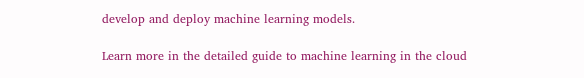develop and deploy machine learning models.

Learn more in the detailed guide to machine learning in the cloud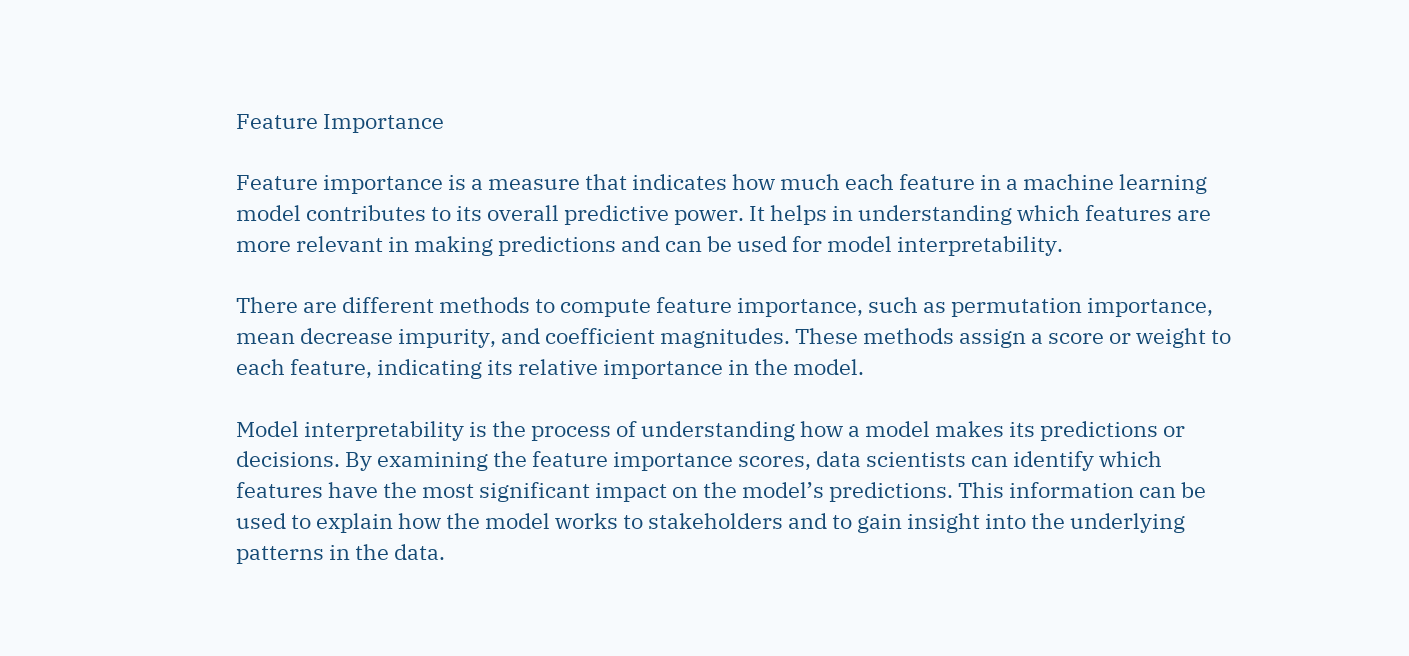Feature Importance

Feature importance is a measure that indicates how much each feature in a machine learning model contributes to its overall predictive power. It helps in understanding which features are more relevant in making predictions and can be used for model interpretability.

There are different methods to compute feature importance, such as permutation importance, mean decrease impurity, and coefficient magnitudes. These methods assign a score or weight to each feature, indicating its relative importance in the model.

Model interpretability is the process of understanding how a model makes its predictions or decisions. By examining the feature importance scores, data scientists can identify which features have the most significant impact on the model’s predictions. This information can be used to explain how the model works to stakeholders and to gain insight into the underlying patterns in the data.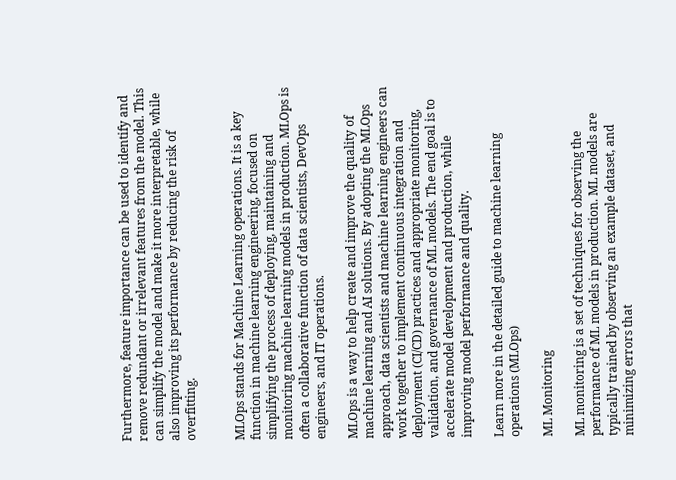Furthermore, feature importance can be used to identify and remove redundant or irrelevant features from the model. This can simplify the model and make it more interpretable, while also improving its performance by reducing the risk of overfitting.


MLOps stands for Machine Learning operations. It is a key function in machine learning engineering, focused on simplifying the process of deploying, maintaining and monitoring machine learning models in production. MLOps is often a collaborative function of data scientists, DevOps engineers, and IT operations.

MLOps is a way to help create and improve the quality of machine learning and AI solutions. By adopting the MLOps approach, data scientists and machine learning engineers can work together to implement continuous integration and deployment (CI/CD) practices and appropriate monitoring, validation, and governance of ML models. The end goal is to accelerate model development and production, while improving model performance and quality.

Learn more in the detailed guide to machine learning operations (MLOps)

ML Monitoring

ML monitoring is a set of techniques for observing the performance of ML models in production. ML models are typically trained by observing an example dataset, and minimizing errors that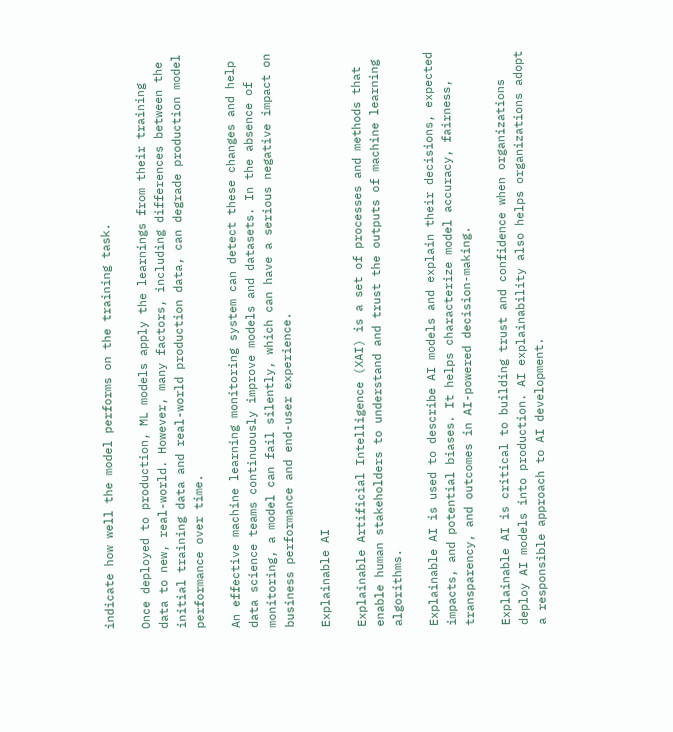indicate how well the model performs on the training task.

Once deployed to production, ML models apply the learnings from their training data to new, real-world. However, many factors, including differences between the initial training data and real-world production data, can degrade production model performance over time.

An effective machine learning monitoring system can detect these changes and help data science teams continuously improve models and datasets. In the absence of monitoring, a model can fail silently, which can have a serious negative impact on business performance and end-user experience.

Explainable AI

Explainable Artificial Intelligence (XAI) is a set of processes and methods that enable human stakeholders to understand and trust the outputs of machine learning algorithms.

Explainable AI is used to describe AI models and explain their decisions, expected impacts, and potential biases. It helps characterize model accuracy, fairness, transparency, and outcomes in AI-powered decision-making.

Explainable AI is critical to building trust and confidence when organizations deploy AI models into production. AI explainability also helps organizations adopt a responsible approach to AI development.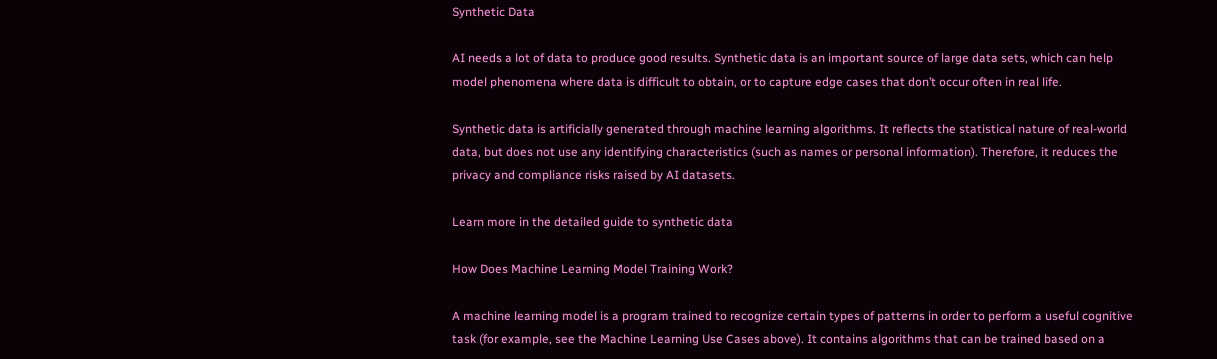Synthetic Data

AI needs a lot of data to produce good results. Synthetic data is an important source of large data sets, which can help model phenomena where data is difficult to obtain, or to capture edge cases that don’t occur often in real life.

Synthetic data is artificially generated through machine learning algorithms. It reflects the statistical nature of real-world data, but does not use any identifying characteristics (such as names or personal information). Therefore, it reduces the privacy and compliance risks raised by AI datasets.

Learn more in the detailed guide to synthetic data

How Does Machine Learning Model Training Work?

A machine learning model is a program trained to recognize certain types of patterns in order to perform a useful cognitive task (for example, see the Machine Learning Use Cases above). It contains algorithms that can be trained based on a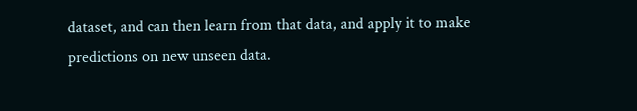dataset, and can then learn from that data, and apply it to make predictions on new unseen data.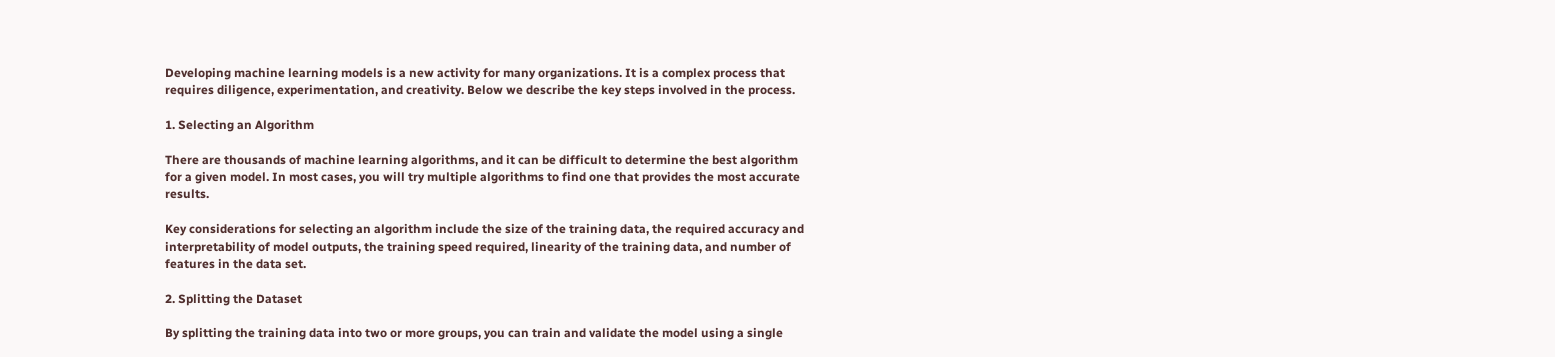Developing machine learning models is a new activity for many organizations. It is a complex process that requires diligence, experimentation, and creativity. Below we describe the key steps involved in the process.

1. Selecting an Algorithm

There are thousands of machine learning algorithms, and it can be difficult to determine the best algorithm for a given model. In most cases, you will try multiple algorithms to find one that provides the most accurate results.

Key considerations for selecting an algorithm include the size of the training data, the required accuracy and interpretability of model outputs, the training speed required, linearity of the training data, and number of features in the data set.

2. Splitting the Dataset

By splitting the training data into two or more groups, you can train and validate the model using a single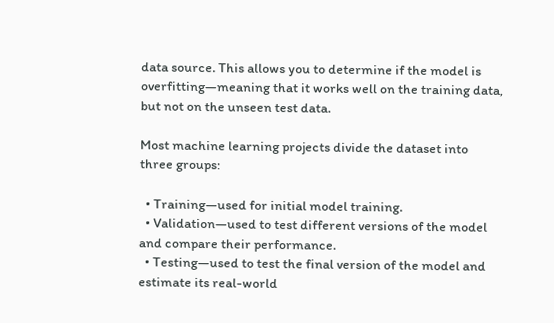data source. This allows you to determine if the model is overfitting—meaning that it works well on the training data, but not on the unseen test data.

Most machine learning projects divide the dataset into three groups:

  • Training—used for initial model training.
  • Validation—used to test different versions of the model and compare their performance.
  • Testing—used to test the final version of the model and estimate its real-world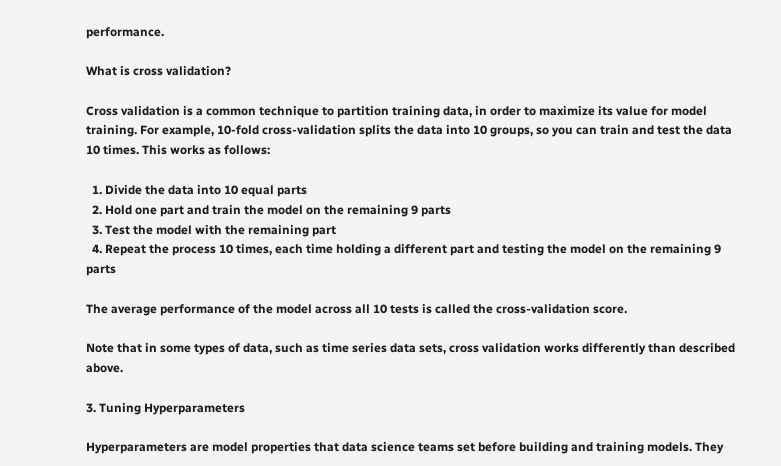performance.

What is cross validation?

Cross validation is a common technique to partition training data, in order to maximize its value for model training. For example, 10-fold cross-validation splits the data into 10 groups, so you can train and test the data 10 times. This works as follows:

  1. Divide the data into 10 equal parts
  2. Hold one part and train the model on the remaining 9 parts
  3. Test the model with the remaining part
  4. Repeat the process 10 times, each time holding a different part and testing the model on the remaining 9 parts

The average performance of the model across all 10 tests is called the cross-validation score.

Note that in some types of data, such as time series data sets, cross validation works differently than described above.

3. Tuning Hyperparameters

Hyperparameters are model properties that data science teams set before building and training models. They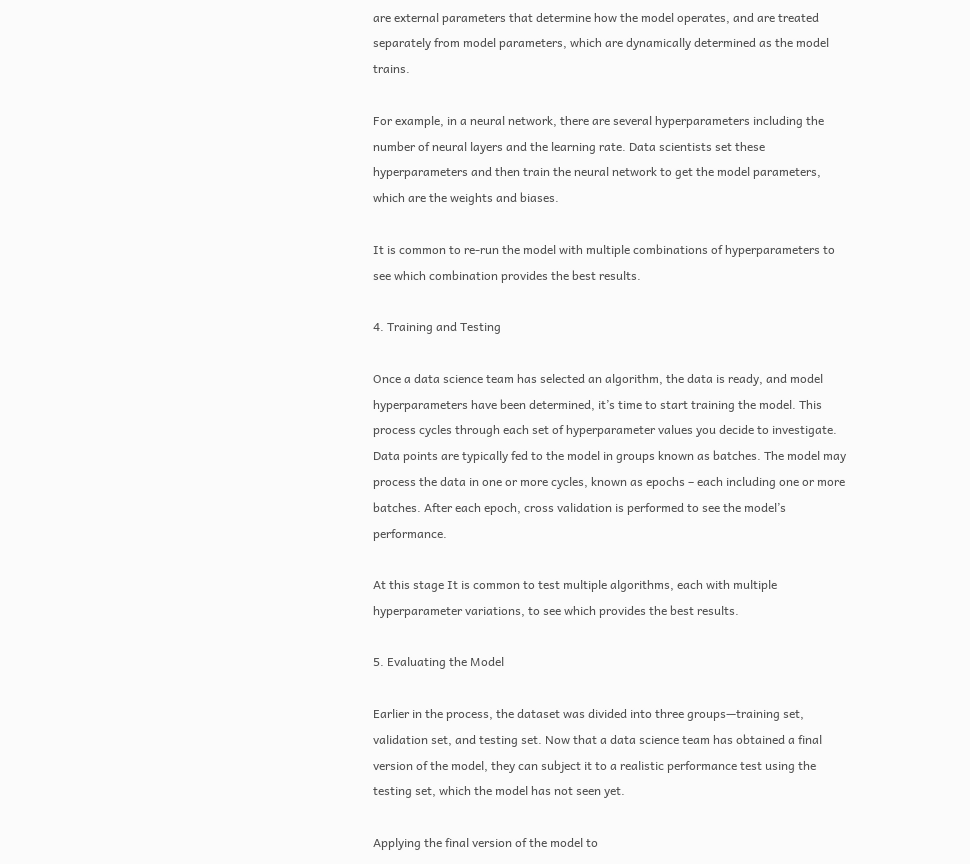are external parameters that determine how the model operates, and are treated separately from model parameters, which are dynamically determined as the model trains.

For example, in a neural network, there are several hyperparameters including the number of neural layers and the learning rate. Data scientists set these hyperparameters and then train the neural network to get the model parameters, which are the weights and biases.

It is common to re-run the model with multiple combinations of hyperparameters to see which combination provides the best results.

4. Training and Testing

Once a data science team has selected an algorithm, the data is ready, and model hyperparameters have been determined, it’s time to start training the model. This process cycles through each set of hyperparameter values you decide to investigate. Data points are typically fed to the model in groups known as batches. The model may process the data in one or more cycles, known as epochs – each including one or more batches. After each epoch, cross validation is performed to see the model’s performance.

At this stage It is common to test multiple algorithms, each with multiple hyperparameter variations, to see which provides the best results.

5. Evaluating the Model

Earlier in the process, the dataset was divided into three groups—training set, validation set, and testing set. Now that a data science team has obtained a final version of the model, they can subject it to a realistic performance test using the testing set, which the model has not seen yet.

Applying the final version of the model to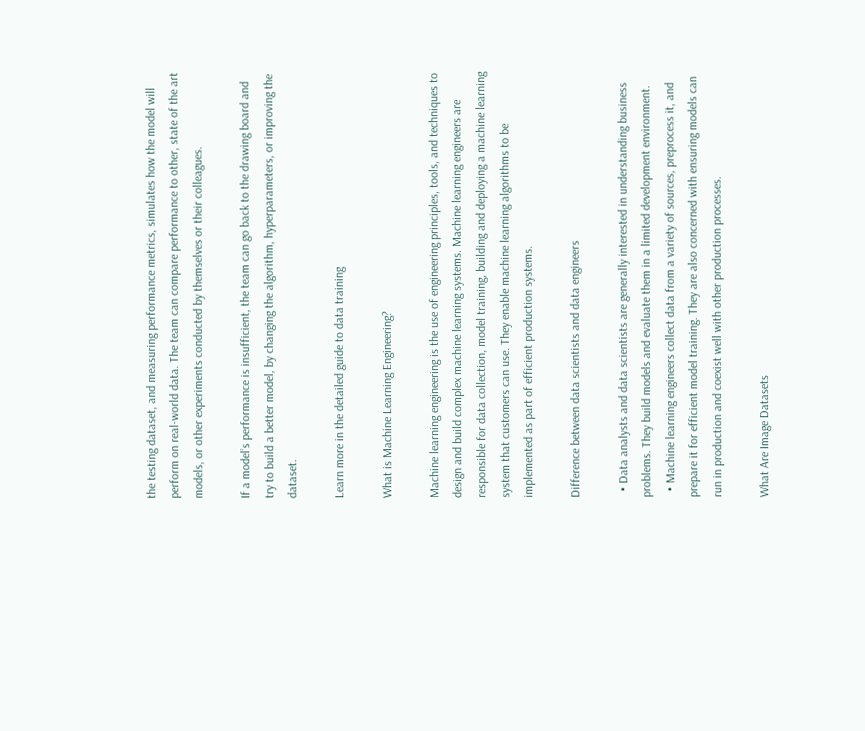the testing dataset, and measuring performance metrics, simulates how the model will perform on real-world data. The team can compare performance to other, state of the art models, or other experiments conducted by themselves or their colleagues.

If a model’s performance is insufficient, the team can go back to the drawing board and try to build a better model, by changing the algorithm, hyperparameters, or improving the dataset.

Learn more in the detailed guide to data training

What is Machine Learning Engineering?

Machine learning engineering is the use of engineering principles, tools, and techniques to design and build complex machine learning systems. Machine learning engineers are responsible for data collection, model training, building and deploying a machine learning system that customers can use. They enable machine learning algorithms to be implemented as part of efficient production systems.

Difference between data scientists and data engineers

  • Data analysts and data scientists are generally interested in understanding business problems. They build models and evaluate them in a limited development environment.
  • Machine learning engineers collect data from a variety of sources, preprocess it, and prepare it for efficient model training. They are also concerned with ensuring models can run in production and coexist well with other production processes.

What Are Image Datasets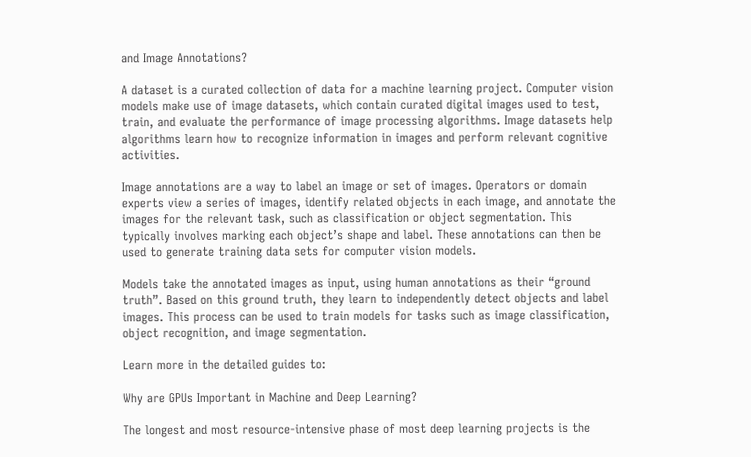and Image Annotations?

A dataset is a curated collection of data for a machine learning project. Computer vision models make use of image datasets, which contain curated digital images used to test, train, and evaluate the performance of image processing algorithms. Image datasets help algorithms learn how to recognize information in images and perform relevant cognitive activities.

Image annotations are a way to label an image or set of images. Operators or domain experts view a series of images, identify related objects in each image, and annotate the images for the relevant task, such as classification or object segmentation. This typically involves marking each object’s shape and label. These annotations can then be used to generate training data sets for computer vision models.

Models take the annotated images as input, using human annotations as their “ground truth”. Based on this ground truth, they learn to independently detect objects and label images. This process can be used to train models for tasks such as image classification, object recognition, and image segmentation.

Learn more in the detailed guides to:

Why are GPUs Important in Machine and Deep Learning?

The longest and most resource-intensive phase of most deep learning projects is the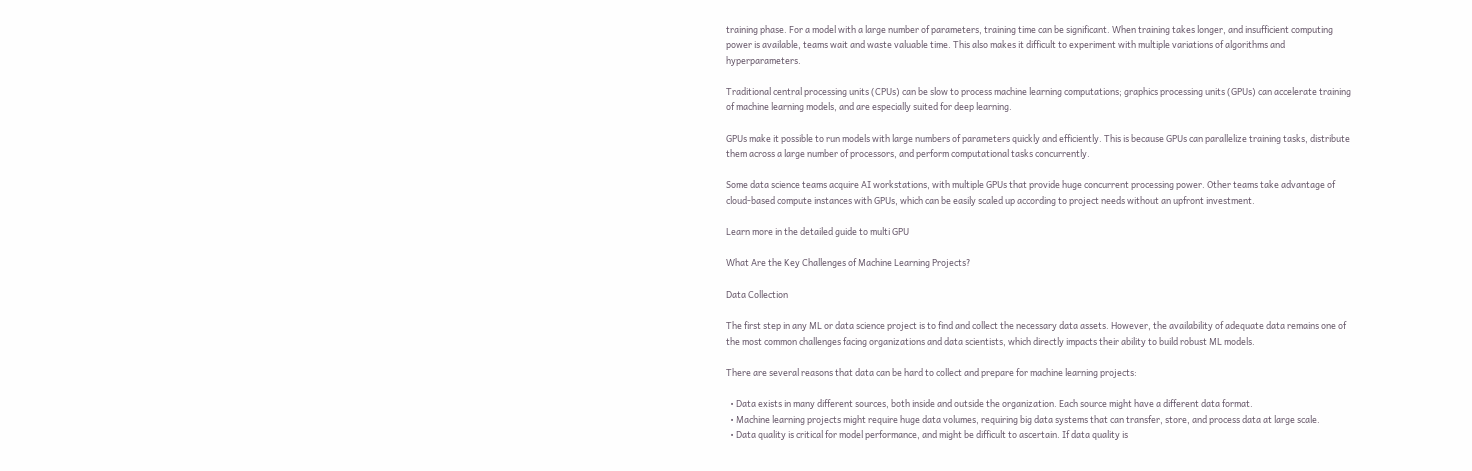training phase. For a model with a large number of parameters, training time can be significant. When training takes longer, and insufficient computing power is available, teams wait and waste valuable time. This also makes it difficult to experiment with multiple variations of algorithms and hyperparameters.

Traditional central processing units (CPUs) can be slow to process machine learning computations; graphics processing units (GPUs) can accelerate training of machine learning models, and are especially suited for deep learning.

GPUs make it possible to run models with large numbers of parameters quickly and efficiently. This is because GPUs can parallelize training tasks, distribute them across a large number of processors, and perform computational tasks concurrently.

Some data science teams acquire AI workstations, with multiple GPUs that provide huge concurrent processing power. Other teams take advantage of cloud-based compute instances with GPUs, which can be easily scaled up according to project needs without an upfront investment.

Learn more in the detailed guide to multi GPU

What Are the Key Challenges of Machine Learning Projects?

Data Collection

The first step in any ML or data science project is to find and collect the necessary data assets. However, the availability of adequate data remains one of the most common challenges facing organizations and data scientists, which directly impacts their ability to build robust ML models.

There are several reasons that data can be hard to collect and prepare for machine learning projects:

  • Data exists in many different sources, both inside and outside the organization. Each source might have a different data format.
  • Machine learning projects might require huge data volumes, requiring big data systems that can transfer, store, and process data at large scale.
  • Data quality is critical for model performance, and might be difficult to ascertain. If data quality is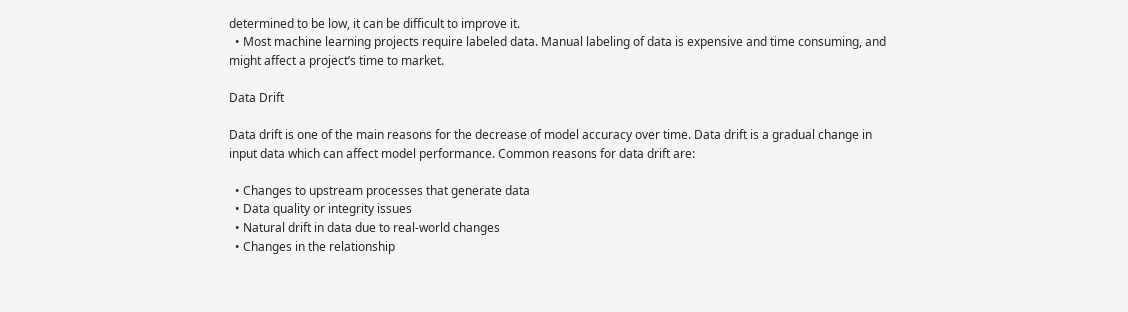determined to be low, it can be difficult to improve it.
  • Most machine learning projects require labeled data. Manual labeling of data is expensive and time consuming, and might affect a project’s time to market.

Data Drift

Data drift is one of the main reasons for the decrease of model accuracy over time. Data drift is a gradual change in input data which can affect model performance. Common reasons for data drift are:

  • Changes to upstream processes that generate data
  • Data quality or integrity issues
  • Natural drift in data due to real-world changes
  • Changes in the relationship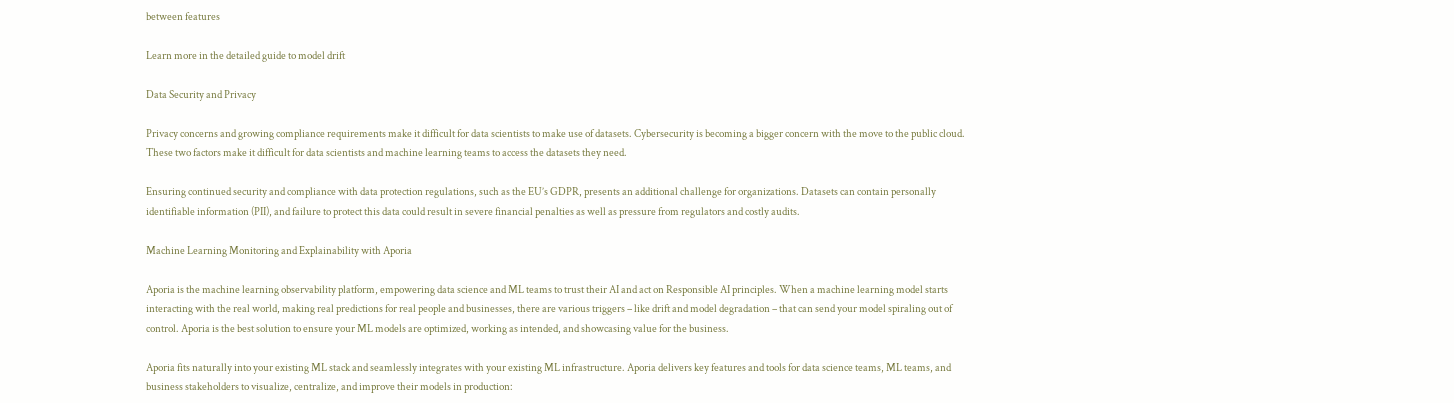between features

Learn more in the detailed guide to model drift

Data Security and Privacy

Privacy concerns and growing compliance requirements make it difficult for data scientists to make use of datasets. Cybersecurity is becoming a bigger concern with the move to the public cloud. These two factors make it difficult for data scientists and machine learning teams to access the datasets they need.

Ensuring continued security and compliance with data protection regulations, such as the EU’s GDPR, presents an additional challenge for organizations. Datasets can contain personally identifiable information (PII), and failure to protect this data could result in severe financial penalties as well as pressure from regulators and costly audits.

Machine Learning Monitoring and Explainability with Aporia

Aporia is the machine learning observability platform, empowering data science and ML teams to trust their AI and act on Responsible AI principles. When a machine learning model starts interacting with the real world, making real predictions for real people and businesses, there are various triggers – like drift and model degradation – that can send your model spiraling out of control. Aporia is the best solution to ensure your ML models are optimized, working as intended, and showcasing value for the business.

Aporia fits naturally into your existing ML stack and seamlessly integrates with your existing ML infrastructure. Aporia delivers key features and tools for data science teams, ML teams, and business stakeholders to visualize, centralize, and improve their models in production: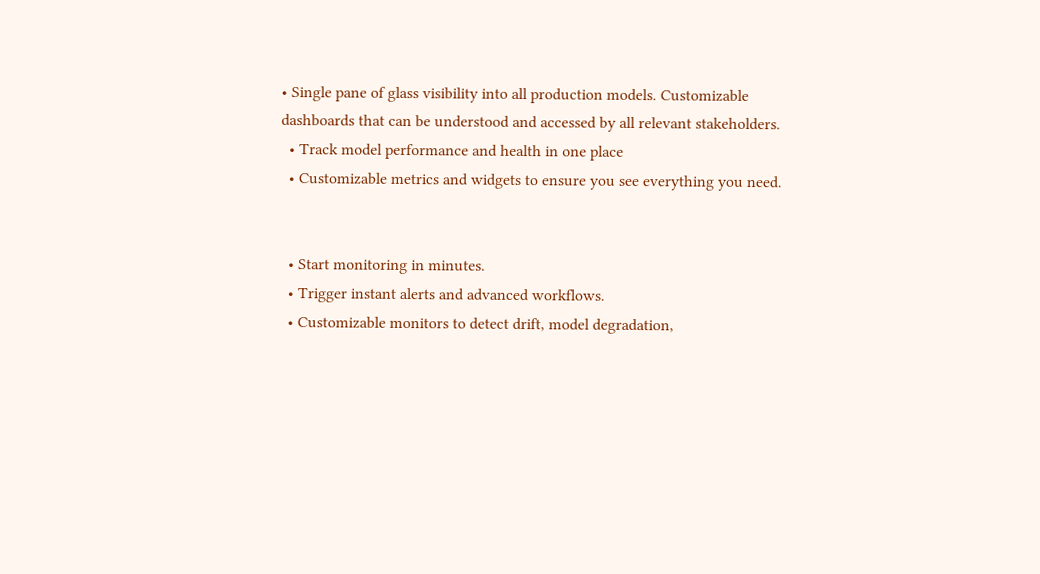• Single pane of glass visibility into all production models. Customizable dashboards that can be understood and accessed by all relevant stakeholders.
  • Track model performance and health in one place
  • Customizable metrics and widgets to ensure you see everything you need.


  • Start monitoring in minutes.
  • Trigger instant alerts and advanced workflows.
  • Customizable monitors to detect drift, model degradation,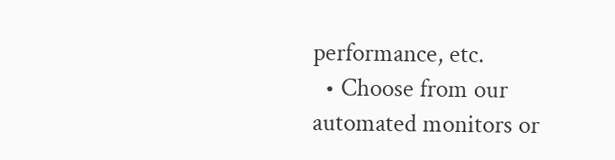performance, etc.
  • Choose from our automated monitors or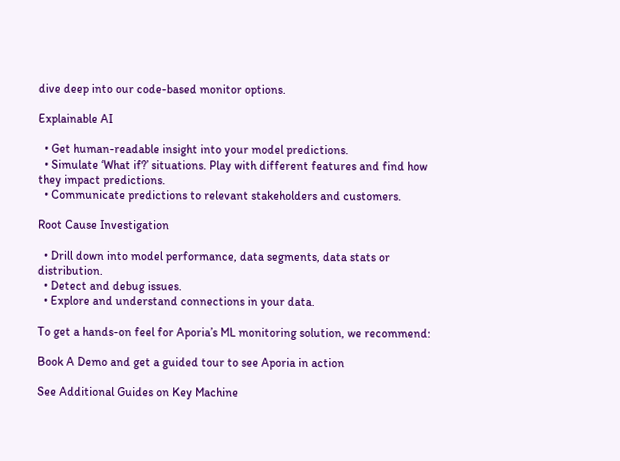dive deep into our code-based monitor options.

Explainable AI

  • Get human-readable insight into your model predictions.
  • Simulate ‘What if?’ situations. Play with different features and find how they impact predictions.
  • Communicate predictions to relevant stakeholders and customers.

Root Cause Investigation

  • Drill down into model performance, data segments, data stats or distribution.
  • Detect and debug issues.
  • Explore and understand connections in your data.

To get a hands-on feel for Aporia’s ML monitoring solution, we recommend:

Book A Demo and get a guided tour to see Aporia in action

See Additional Guides on Key Machine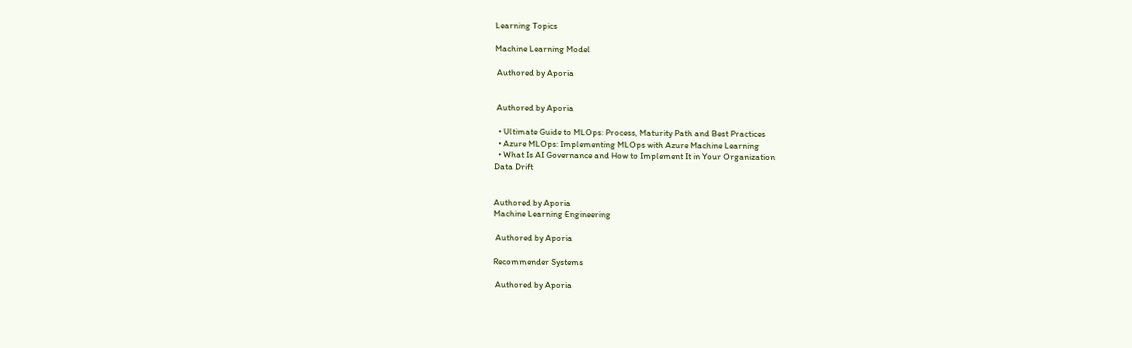Learning Topics

Machine Learning Model

 Authored by Aporia


 Authored by Aporia

  • Ultimate Guide to MLOps: Process, Maturity Path and Best Practices
  • Azure MLOps: Implementing MLOps with Azure Machine Learning
  • What Is AI Governance and How to Implement It in Your Organization
Data Drift


Authored by Aporia
Machine Learning Engineering

 Authored by Aporia

Recommender Systems

 Authored by Aporia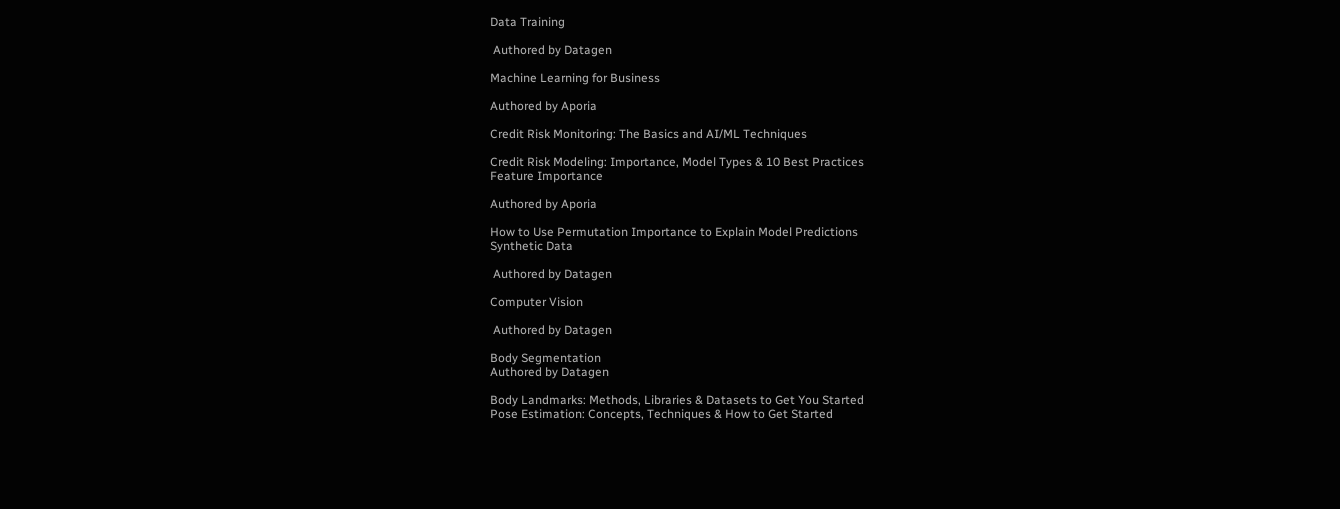Data Training

 Authored by Datagen

Machine Learning for Business

Authored by Aporia

Credit Risk Monitoring: The Basics and AI/ML Techniques

Credit Risk Modeling: Importance, Model Types & 10 Best Practices
Feature Importance

Authored by Aporia

How to Use Permutation Importance to Explain Model Predictions
Synthetic Data

 Authored by Datagen

Computer Vision

 Authored by Datagen

Body Segmentation
Authored by Datagen

Body Landmarks: Methods, Libraries & Datasets to Get You Started
Pose Estimation: Concepts, Techniques & How to Get Started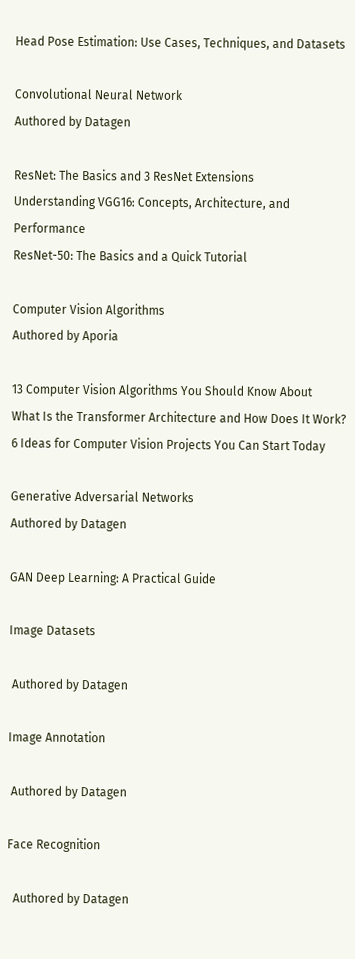Head Pose Estimation: Use Cases, Techniques, and Datasets

Convolutional Neural Network
Authored by Datagen

ResNet: The Basics and 3 ResNet Extensions
Understanding VGG16: Concepts, Architecture, and Performance
ResNet-50: The Basics and a Quick Tutorial

Computer Vision Algorithms
Authored by Aporia

13 Computer Vision Algorithms You Should Know About
What Is the Transformer Architecture and How Does It Work?
6 Ideas for Computer Vision Projects You Can Start Today

Generative Adversarial Networks
Authored by Datagen

GAN Deep Learning: A Practical Guide

Image Datasets

 Authored by Datagen

Image Annotation

 Authored by Datagen

Face Recognition

  Authored by Datagen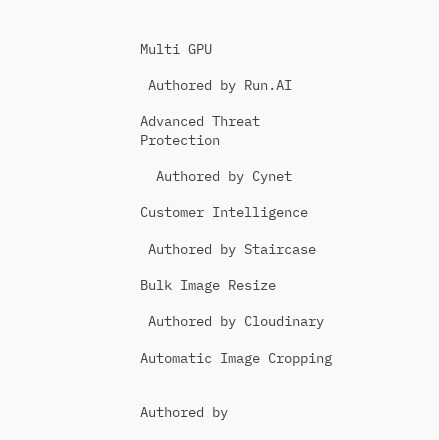Multi GPU

 Authored by Run.AI

Advanced Threat Protection

  Authored by Cynet

Customer Intelligence

 Authored by Staircase

Bulk Image Resize

 Authored by Cloudinary

Automatic Image Cropping


Authored by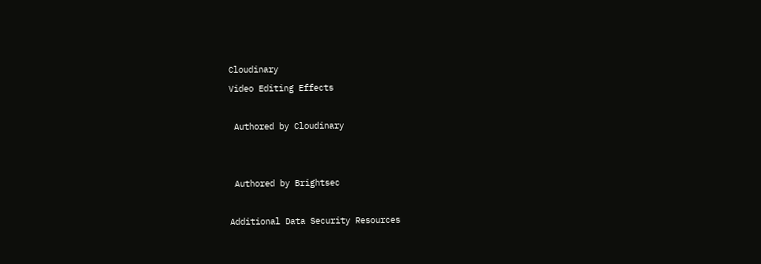Cloudinary
Video Editing Effects

 Authored by Cloudinary


 Authored by Brightsec

Additional Data Security Resources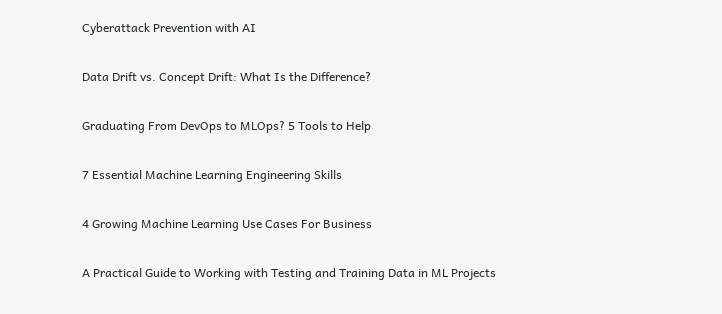Cyberattack Prevention with AI

Data Drift vs. Concept Drift: What Is the Difference?

Graduating From DevOps to MLOps? 5 Tools to Help

7 Essential Machine Learning Engineering Skills

4 Growing Machine Learning Use Cases For Business

A Practical Guide to Working with Testing and Training Data in ML Projects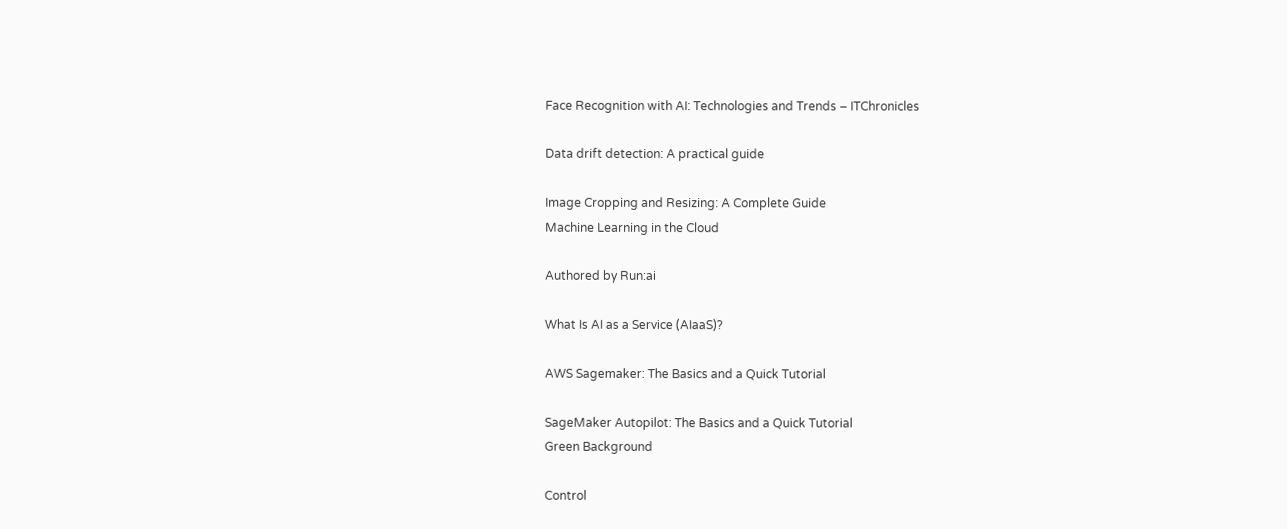Face Recognition with AI: Technologies and Trends – ITChronicles

Data drift detection: A practical guide

Image Cropping and Resizing: A Complete Guide
Machine Learning in the Cloud

Authored by Run:ai

What Is AI as a Service (AIaaS)?

AWS Sagemaker: The Basics and a Quick Tutorial

SageMaker Autopilot: The Basics and a Quick Tutorial
Green Background

Control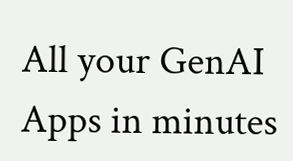All your GenAI Apps in minutes